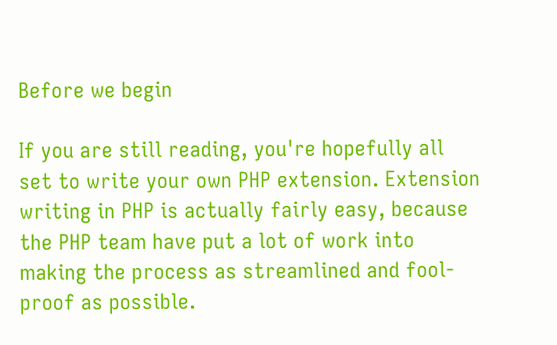Before we begin

If you are still reading, you're hopefully all set to write your own PHP extension. Extension writing in PHP is actually fairly easy, because the PHP team have put a lot of work into making the process as streamlined and fool-proof as possible.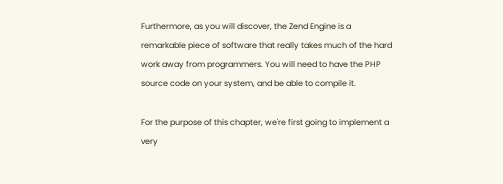Furthermore, as you will discover, the Zend Engine is a remarkable piece of software that really takes much of the hard work away from programmers. You will need to have the PHP source code on your system, and be able to compile it.

For the purpose of this chapter, we're first going to implement a very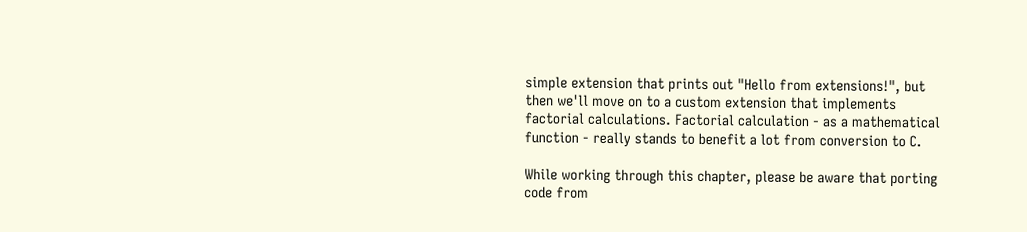simple extension that prints out "Hello from extensions!", but then we'll move on to a custom extension that implements factorial calculations. Factorial calculation - as a mathematical function - really stands to benefit a lot from conversion to C.

While working through this chapter, please be aware that porting code from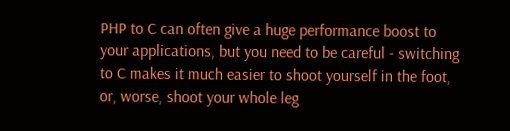PHP to C can often give a huge performance boost to your applications, but you need to be careful - switching to C makes it much easier to shoot yourself in the foot, or, worse, shoot your whole leg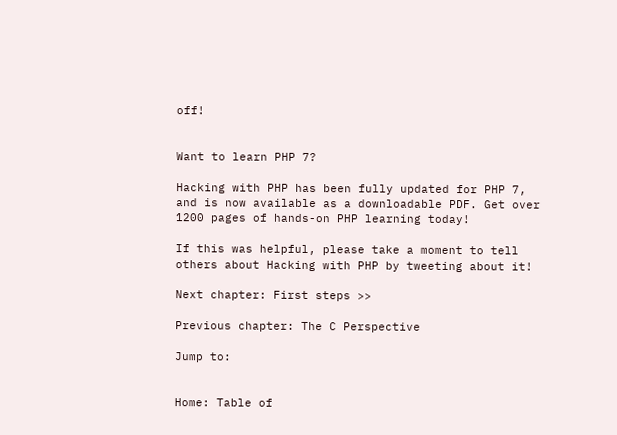off!


Want to learn PHP 7?

Hacking with PHP has been fully updated for PHP 7, and is now available as a downloadable PDF. Get over 1200 pages of hands-on PHP learning today!

If this was helpful, please take a moment to tell others about Hacking with PHP by tweeting about it!

Next chapter: First steps >>

Previous chapter: The C Perspective

Jump to:


Home: Table of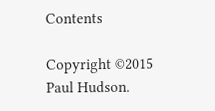Contents

Copyright ©2015 Paul Hudson.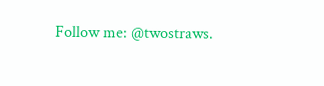Follow me: @twostraws.